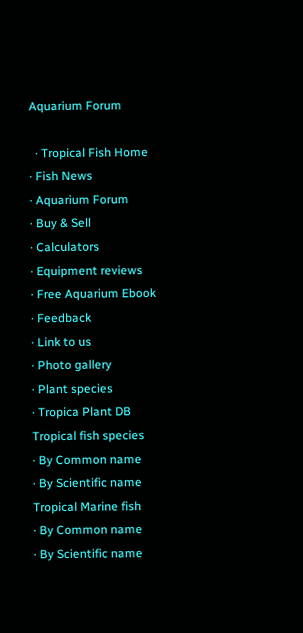Aquarium Forum

  · Tropical Fish Home
· Fish News
· Aquarium Forum
· Buy & Sell
· Calculators
· Equipment reviews
· Free Aquarium Ebook
· Feedback
· Link to us
· Photo gallery
· Plant species
· Tropica Plant DB
Tropical fish species
· By Common name
· By Scientific name
Tropical Marine fish
· By Common name
· By Scientific name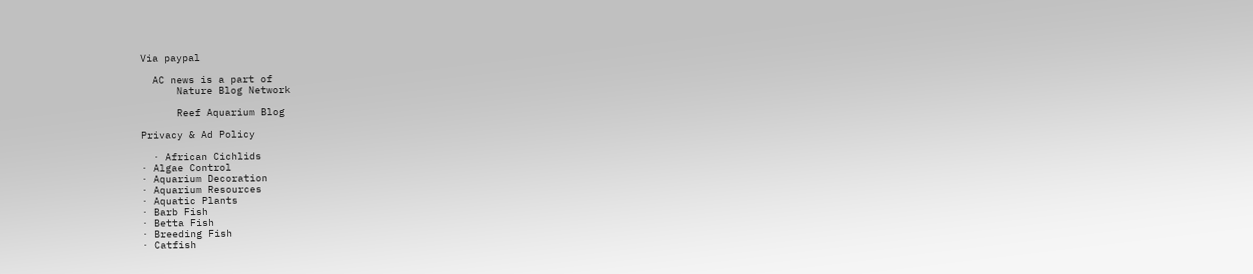Via paypal

  AC news is a part of
      Nature Blog Network

      Reef Aquarium Blog

Privacy & Ad Policy

  · African Cichlids
· Algae Control
· Aquarium Decoration
· Aquarium Resources
· Aquatic Plants
· Barb Fish
· Betta Fish
· Breeding Fish
· Catfish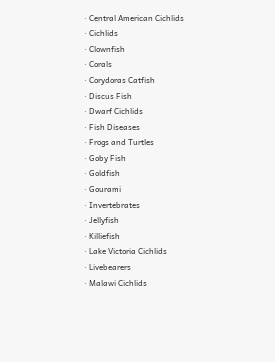· Central American Cichlids
· Cichlids
· Clownfish
· Corals
· Corydoras Catfish
· Discus Fish
· Dwarf Cichlids
· Fish Diseases
· Frogs and Turtles
· Goby Fish
· Goldfish
· Gourami
· Invertebrates
· Jellyfish
· Killiefish
· Lake Victoria Cichlids
· Livebearers
· Malawi Cichlids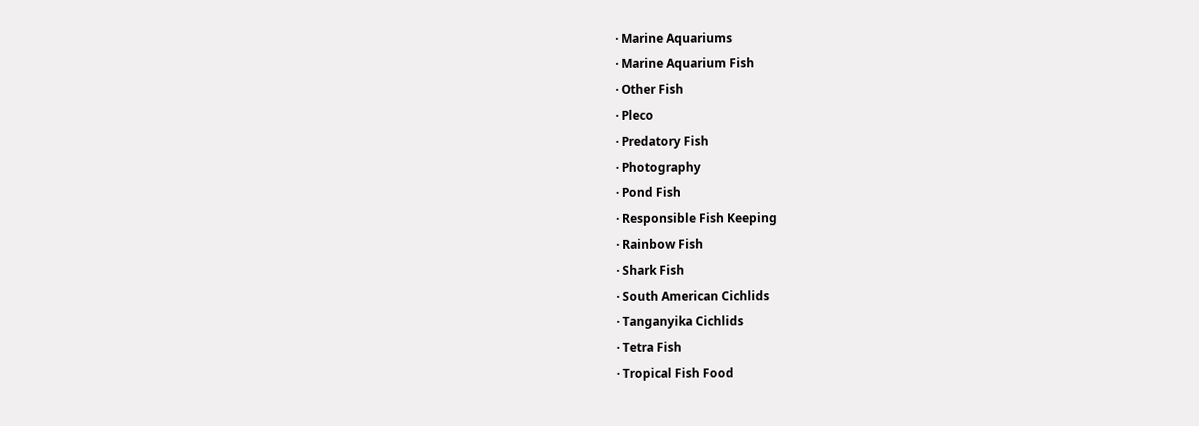· Marine Aquariums
· Marine Aquarium Fish
· Other Fish
· Pleco
· Predatory Fish
· Photography
· Pond Fish
· Responsible Fish Keeping
· Rainbow Fish
· Shark Fish
· South American Cichlids
· Tanganyika Cichlids
· Tetra Fish
· Tropical Fish Food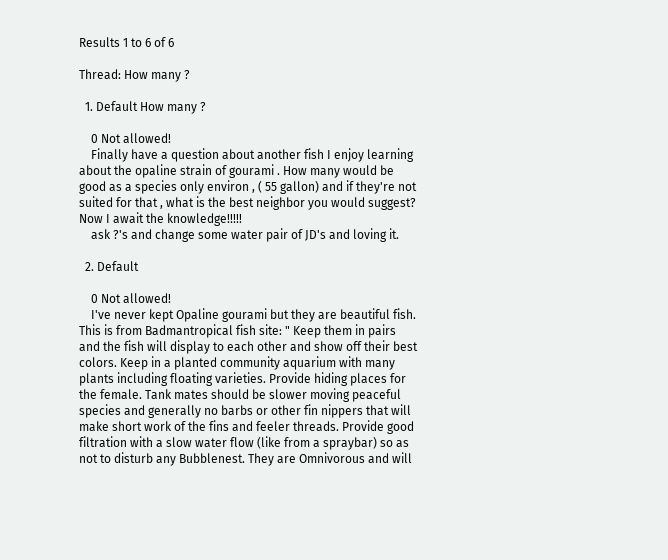Results 1 to 6 of 6

Thread: How many ?

  1. Default How many ?

    0 Not allowed!
    Finally have a question about another fish I enjoy learning about the opaline strain of gourami . How many would be good as a species only environ , ( 55 gallon) and if they're not suited for that , what is the best neighbor you would suggest? Now I await the knowledge!!!!!
    ask ?'s and change some water pair of JD's and loving it.

  2. Default

    0 Not allowed!
    I've never kept Opaline gourami but they are beautiful fish. This is from Badmantropical fish site: " Keep them in pairs and the fish will display to each other and show off their best colors. Keep in a planted community aquarium with many plants including floating varieties. Provide hiding places for the female. Tank mates should be slower moving peaceful species and generally no barbs or other fin nippers that will make short work of the fins and feeler threads. Provide good filtration with a slow water flow (like from a spraybar) so as not to disturb any Bubblenest. They are Omnivorous and will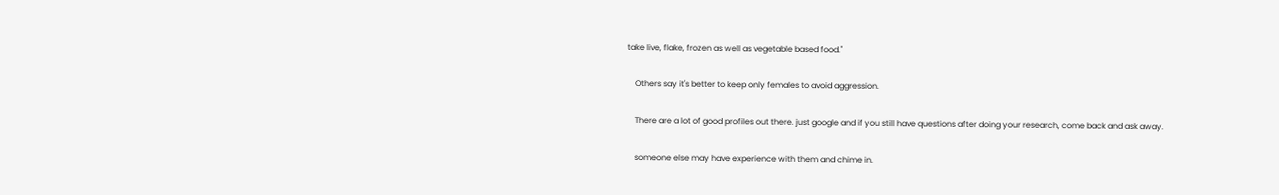take live, flake, frozen as well as vegetable based food."

    Others say it's better to keep only females to avoid aggression.

    There are a lot of good profiles out there. just google and if you still have questions after doing your research, come back and ask away.

    someone else may have experience with them and chime in.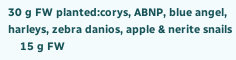30 g FW planted:corys, ABNP, blue angel, harleys, zebra danios, apple & nerite snails
    15 g FW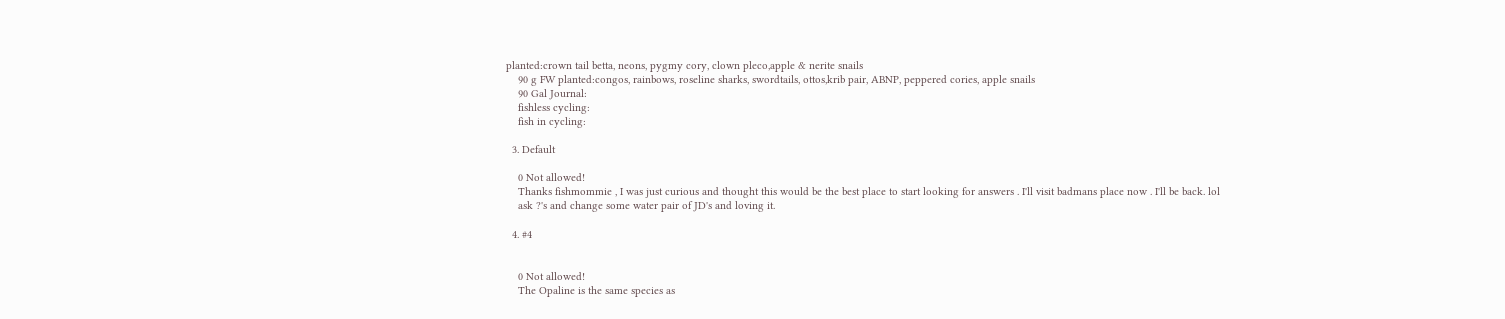planted:crown tail betta, neons, pygmy cory, clown pleco,apple & nerite snails
    90 g FW planted:congos, rainbows, roseline sharks, swordtails, ottos,krib pair, ABNP, peppered cories, apple snails
    90 Gal Journal:
    fishless cycling:
    fish in cycling:

  3. Default

    0 Not allowed!
    Thanks fishmommie , I was just curious and thought this would be the best place to start looking for answers . I'll visit badmans place now . I'll be back. lol
    ask ?'s and change some water pair of JD's and loving it.

  4. #4


    0 Not allowed!
    The Opaline is the same species as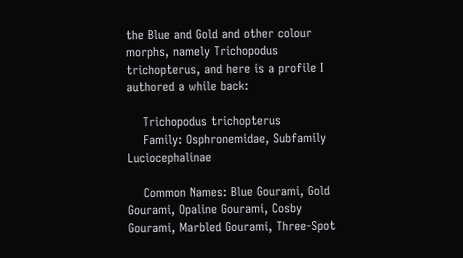the Blue and Gold and other colour morphs, namely Trichopodus trichopterus, and here is a profile I authored a while back:

    Trichopodus trichopterus
    Family: Osphronemidae, Subfamily Luciocephalinae

    Common Names: Blue Gourami, Gold Gourami, Opaline Gourami, Cosby Gourami, Marbled Gourami, Three-Spot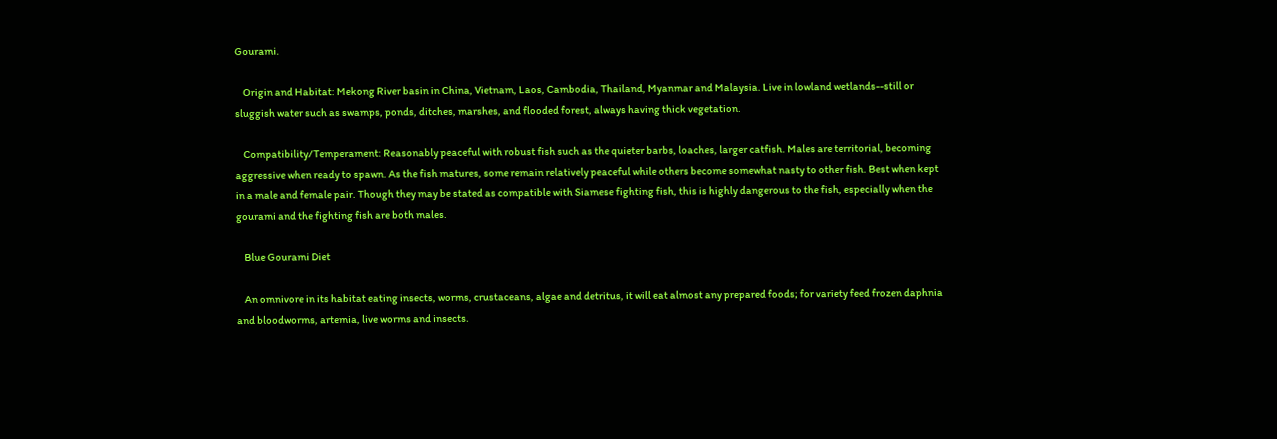Gourami.

    Origin and Habitat: Mekong River basin in China, Vietnam, Laos, Cambodia, Thailand, Myanmar and Malaysia. Live in lowland wetlands--still or sluggish water such as swamps, ponds, ditches, marshes, and flooded forest, always having thick vegetation.

    Compatibility/Temperament: Reasonably peaceful with robust fish such as the quieter barbs, loaches, larger catfish. Males are territorial, becoming aggressive when ready to spawn. As the fish matures, some remain relatively peaceful while others become somewhat nasty to other fish. Best when kept in a male and female pair. Though they may be stated as compatible with Siamese fighting fish, this is highly dangerous to the fish, especially when the gourami and the fighting fish are both males.

    Blue Gourami Diet

    An omnivore in its habitat eating insects, worms, crustaceans, algae and detritus, it will eat almost any prepared foods; for variety feed frozen daphnia and bloodworms, artemia, live worms and insects.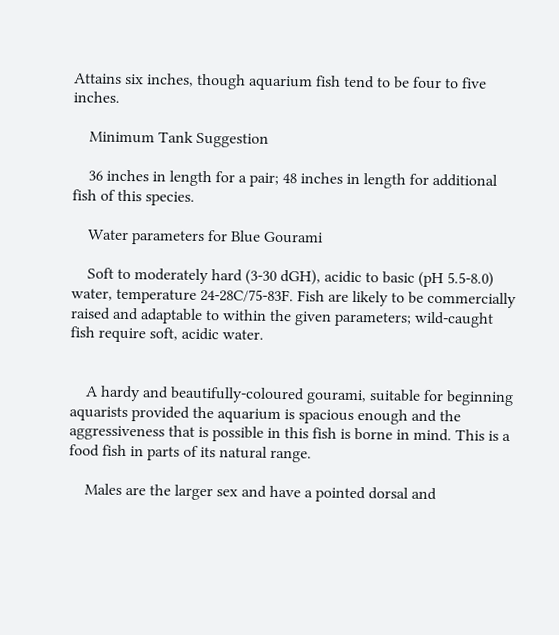Attains six inches, though aquarium fish tend to be four to five inches.

    Minimum Tank Suggestion

    36 inches in length for a pair; 48 inches in length for additional fish of this species.

    Water parameters for Blue Gourami

    Soft to moderately hard (3-30 dGH), acidic to basic (pH 5.5-8.0) water, temperature 24-28C/75-83F. Fish are likely to be commercially raised and adaptable to within the given parameters; wild-caught fish require soft, acidic water.


    A hardy and beautifully-coloured gourami, suitable for beginning aquarists provided the aquarium is spacious enough and the aggressiveness that is possible in this fish is borne in mind. This is a food fish in parts of its natural range.

    Males are the larger sex and have a pointed dorsal and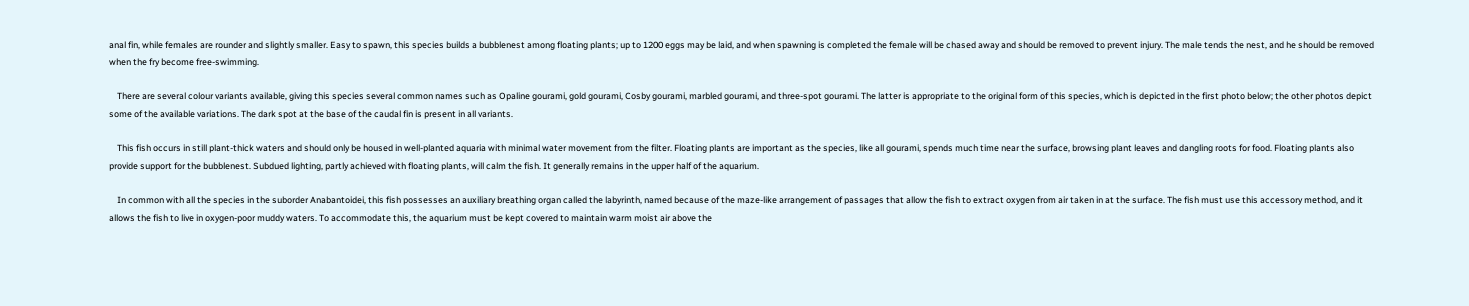anal fin, while females are rounder and slightly smaller. Easy to spawn, this species builds a bubblenest among floating plants; up to 1200 eggs may be laid, and when spawning is completed the female will be chased away and should be removed to prevent injury. The male tends the nest, and he should be removed when the fry become free-swimming.

    There are several colour variants available, giving this species several common names such as Opaline gourami, gold gourami, Cosby gourami, marbled gourami, and three-spot gourami. The latter is appropriate to the original form of this species, which is depicted in the first photo below; the other photos depict some of the available variations. The dark spot at the base of the caudal fin is present in all variants.

    This fish occurs in still plant-thick waters and should only be housed in well-planted aquaria with minimal water movement from the filter. Floating plants are important as the species, like all gourami, spends much time near the surface, browsing plant leaves and dangling roots for food. Floating plants also provide support for the bubblenest. Subdued lighting, partly achieved with floating plants, will calm the fish. It generally remains in the upper half of the aquarium.

    In common with all the species in the suborder Anabantoidei, this fish possesses an auxiliary breathing organ called the labyrinth, named because of the maze-like arrangement of passages that allow the fish to extract oxygen from air taken in at the surface. The fish must use this accessory method, and it allows the fish to live in oxygen-poor muddy waters. To accommodate this, the aquarium must be kept covered to maintain warm moist air above the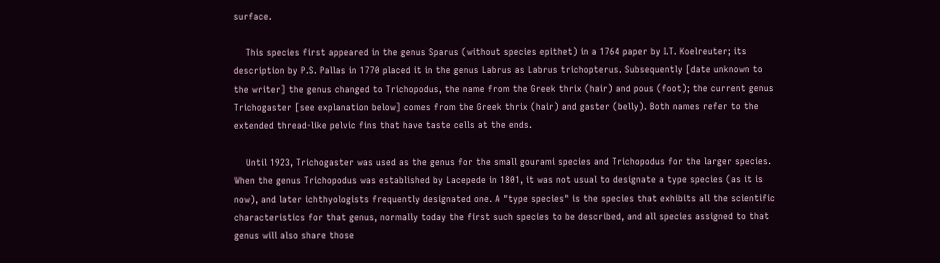surface.

    This species first appeared in the genus Sparus (without species epithet) in a 1764 paper by I.T. Koelreuter; its description by P.S. Pallas in 1770 placed it in the genus Labrus as Labrus trichopterus. Subsequently [date unknown to the writer] the genus changed to Trichopodus, the name from the Greek thrix (hair) and pous (foot); the current genus Trichogaster [see explanation below] comes from the Greek thrix (hair) and gaster (belly). Both names refer to the extended thread-like pelvic fins that have taste cells at the ends.

    Until 1923, Trichogaster was used as the genus for the small gourami species and Trichopodus for the larger species. When the genus Trichopodus was established by Lacepede in 1801, it was not usual to designate a type species (as it is now), and later ichthyologists frequently designated one. A "type species" is the species that exhibits all the scientific characteristics for that genus, normally today the first such species to be described, and all species assigned to that genus will also share those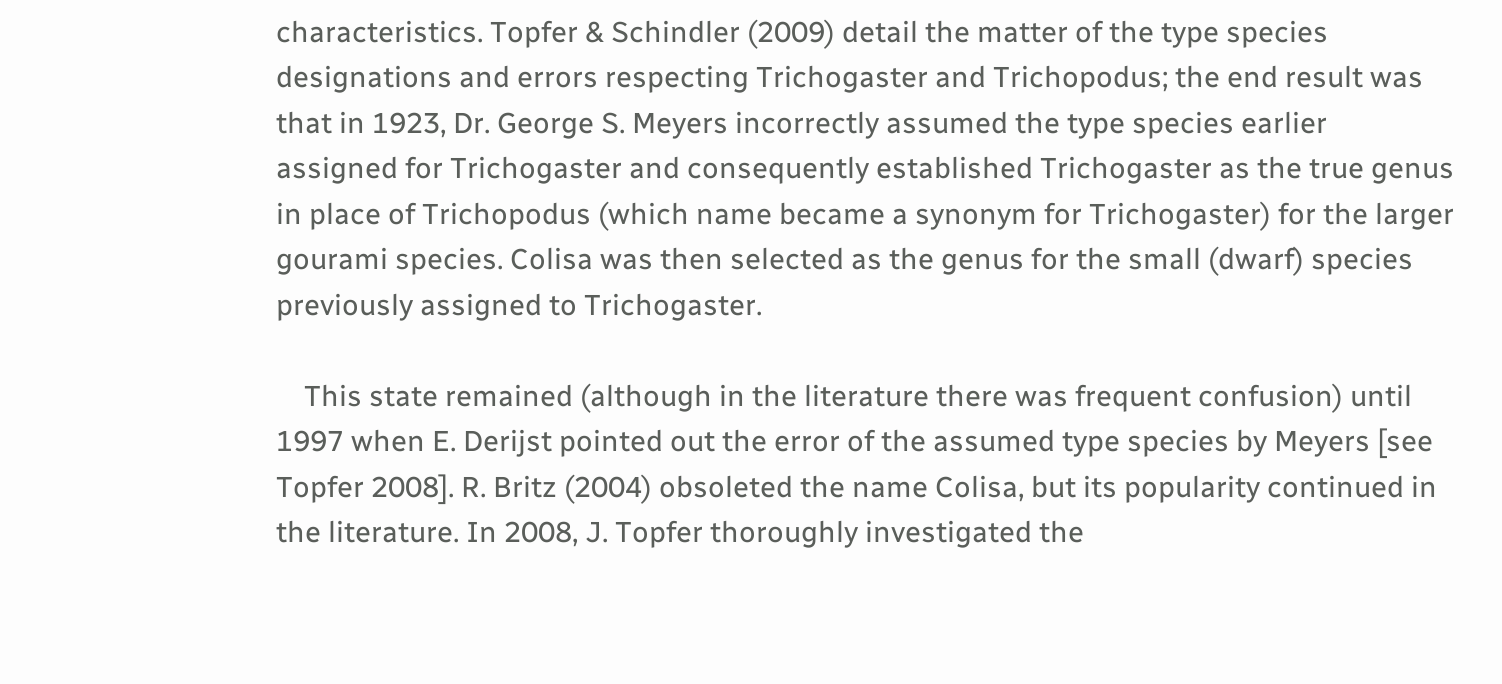characteristics. Topfer & Schindler (2009) detail the matter of the type species designations and errors respecting Trichogaster and Trichopodus; the end result was that in 1923, Dr. George S. Meyers incorrectly assumed the type species earlier assigned for Trichogaster and consequently established Trichogaster as the true genus in place of Trichopodus (which name became a synonym for Trichogaster) for the larger gourami species. Colisa was then selected as the genus for the small (dwarf) species previously assigned to Trichogaster.

    This state remained (although in the literature there was frequent confusion) until 1997 when E. Derijst pointed out the error of the assumed type species by Meyers [see Topfer 2008]. R. Britz (2004) obsoleted the name Colisa, but its popularity continued in the literature. In 2008, J. Topfer thoroughly investigated the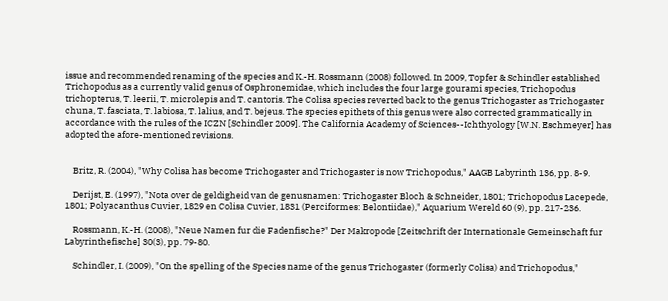issue and recommended renaming of the species and K.-H. Rossmann (2008) followed. In 2009, Topfer & Schindler established Trichopodus as a currently valid genus of Osphronemidae, which includes the four large gourami species, Trichopodus trichopterus, T. leerii, T. microlepis and T. cantoris. The Colisa species reverted back to the genus Trichogaster as Trichogaster chuna, T. fasciata, T. labiosa, T. lalius, and T. bejeus. The species epithets of this genus were also corrected grammatically in accordance with the rules of the ICZN [Schindler 2009]. The California Academy of Sciences--Ichthyology [W.N. Eschmeyer] has adopted the afore-mentioned revisions.


    Britz, R. (2004), "Why Colisa has become Trichogaster and Trichogaster is now Trichopodus," AAGB Labyrinth 136, pp. 8-9.

    Derijst, E. (1997), "Nota over de geldigheid van de genusnamen: Trichogaster Bloch & Schneider, 1801; Trichopodus Lacepede, 1801; Polyacanthus Cuvier, 1829 en Colisa Cuvier, 1831 (Perciformes: Belontiidae)," Aquarium Wereld 60 (9), pp. 217-236.

    Rossmann, K.-H. (2008), "Neue Namen fur die Fadenfische?" Der Makropode [Zeitschrift der Internationale Gemeinschaft fur Labyrinthefische] 30(3), pp. 79-80.

    Schindler, I. (2009), "On the spelling of the Species name of the genus Trichogaster (formerly Colisa) and Trichopodus,"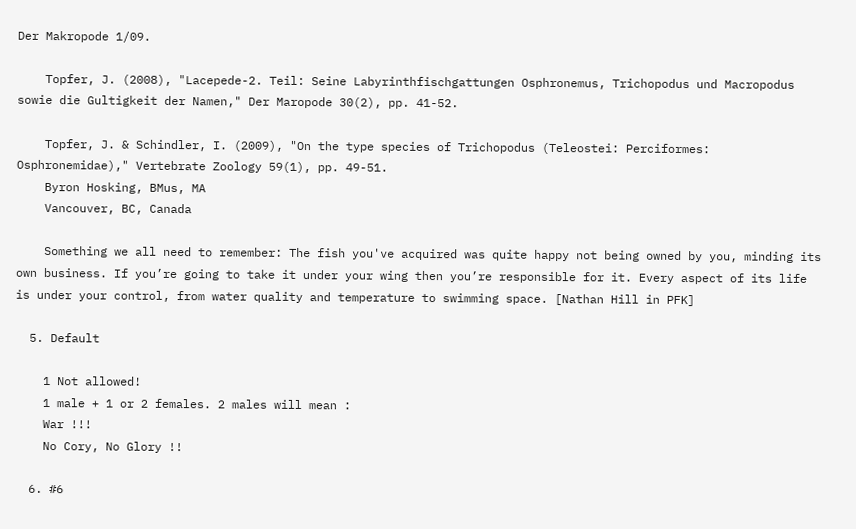Der Makropode 1/09.

    Topfer, J. (2008), "Lacepede-2. Teil: Seine Labyrinthfischgattungen Osphronemus, Trichopodus und Macropodus sowie die Gultigkeit der Namen," Der Maropode 30(2), pp. 41-52.

    Topfer, J. & Schindler, I. (2009), "On the type species of Trichopodus (Teleostei: Perciformes: Osphronemidae)," Vertebrate Zoology 59(1), pp. 49-51.
    Byron Hosking, BMus, MA
    Vancouver, BC, Canada

    Something we all need to remember: The fish you've acquired was quite happy not being owned by you, minding its own business. If you’re going to take it under your wing then you’re responsible for it. Every aspect of its life is under your control, from water quality and temperature to swimming space. [Nathan Hill in PFK]

  5. Default

    1 Not allowed!
    1 male + 1 or 2 females. 2 males will mean :
    War !!!
    No Cory, No Glory !!

  6. #6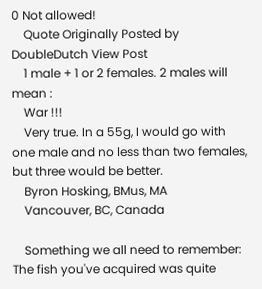0 Not allowed!
    Quote Originally Posted by DoubleDutch View Post
    1 male + 1 or 2 females. 2 males will mean :
    War !!!
    Very true. In a 55g, I would go with one male and no less than two females, but three would be better.
    Byron Hosking, BMus, MA
    Vancouver, BC, Canada

    Something we all need to remember: The fish you've acquired was quite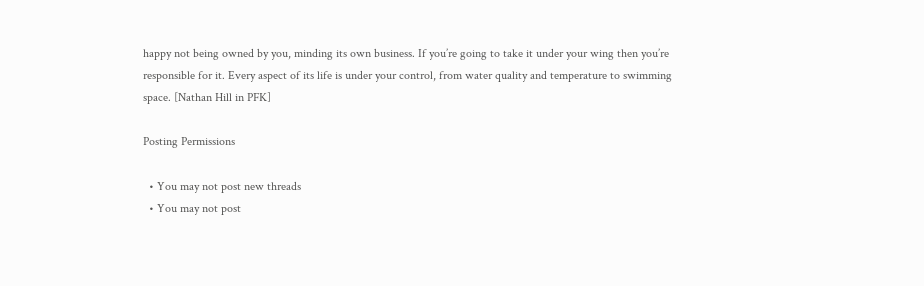happy not being owned by you, minding its own business. If you’re going to take it under your wing then you’re responsible for it. Every aspect of its life is under your control, from water quality and temperature to swimming space. [Nathan Hill in PFK]

Posting Permissions

  • You may not post new threads
  • You may not post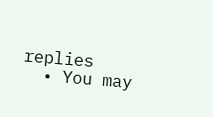replies
  • You may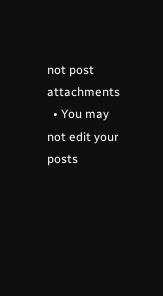not post attachments
  • You may not edit your posts